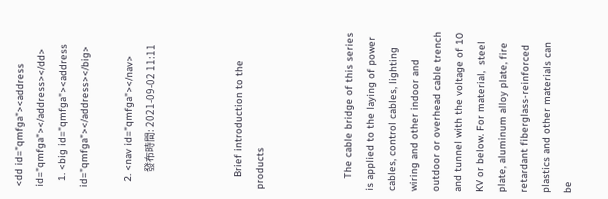<dd id="qmfga"><address id="qmfga"></address></dd>
  1. <big id="qmfga"><address id="qmfga"></address></big>

  2. <nav id="qmfga"></nav>
        發布時間: 2021-09-02 11:11



    Brief introduction to the products



    The cable bridge of this series is applied to the laying of power cables, control cables, lighting wiring and other indoor and outdoor or overhead cable trench and tunnel with the voltage of 10 KV or below. For material,  steel plate, aluminum alloy plate, fire retardant fiberglass-reinforced plastics and other materials can be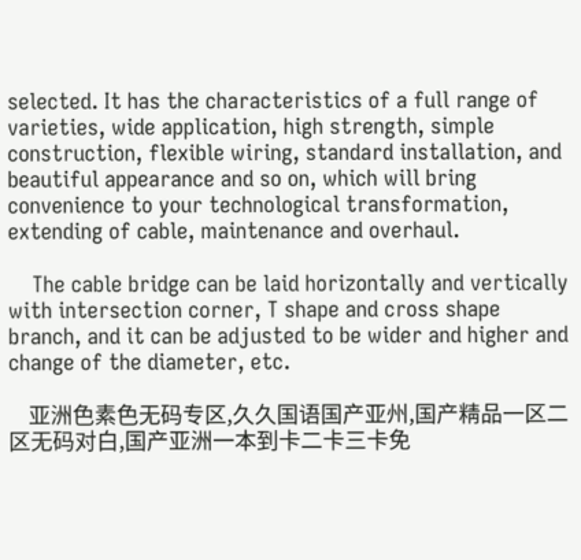selected. It has the characteristics of a full range of varieties, wide application, high strength, simple construction, flexible wiring, standard installation, and beautiful appearance and so on, which will bring convenience to your technological transformation, extending of cable, maintenance and overhaul.

    The cable bridge can be laid horizontally and vertically with intersection corner, T shape and cross shape branch, and it can be adjusted to be wider and higher and change of the diameter, etc.

    亚洲色素色无码专区,久久国语国产亚州,国产精品一区二区无码对白,国产亚洲一本到卡二卡三卡免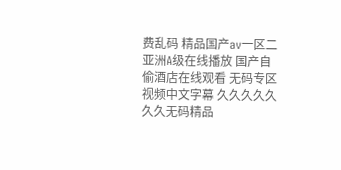费乱码 精品国产aⅴ一区二 亚洲A级在线播放 国产自偷酒店在线观看 无码专区视频中文字幕 久久久久久久久无码精品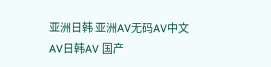亚洲日韩 亚洲AV无码AV中文AV日韩AV 国产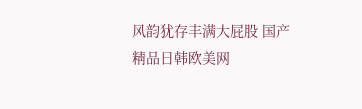风韵犹存丰满大屁股 国产精品日韩欧美网